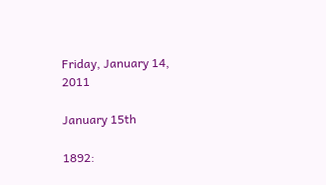Friday, January 14, 2011

January 15th

1892: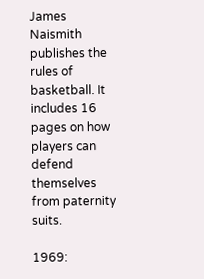James Naismith publishes the rules of basketball. It includes 16 pages on how players can defend themselves from paternity suits.

1969: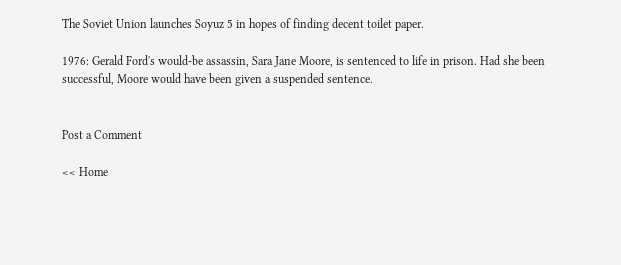The Soviet Union launches Soyuz 5 in hopes of finding decent toilet paper.

1976: Gerald Ford's would-be assassin, Sara Jane Moore, is sentenced to life in prison. Had she been successful, Moore would have been given a suspended sentence.


Post a Comment

<< Home